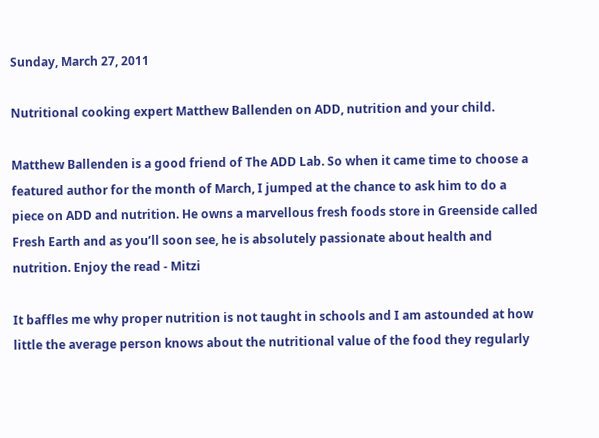Sunday, March 27, 2011

Nutritional cooking expert Matthew Ballenden on ADD, nutrition and your child.

Matthew Ballenden is a good friend of The ADD Lab. So when it came time to choose a featured author for the month of March, I jumped at the chance to ask him to do a piece on ADD and nutrition. He owns a marvellous fresh foods store in Greenside called Fresh Earth and as you’ll soon see, he is absolutely passionate about health and nutrition. Enjoy the read - Mitzi

It baffles me why proper nutrition is not taught in schools and I am astounded at how little the average person knows about the nutritional value of the food they regularly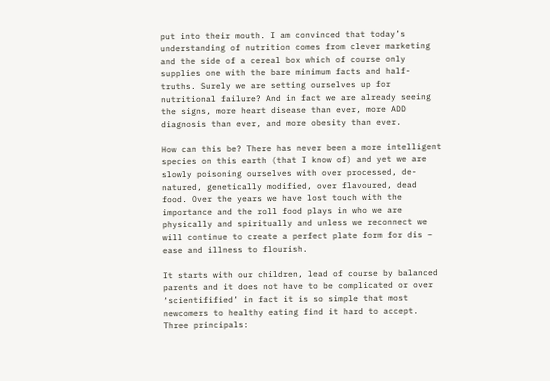put into their mouth. I am convinced that today’s understanding of nutrition comes from clever marketing and the side of a cereal box which of course only supplies one with the bare minimum facts and half-truths. Surely we are setting ourselves up for nutritional failure? And in fact we are already seeing the signs, more heart disease than ever, more ADD diagnosis than ever, and more obesity than ever.

How can this be? There has never been a more intelligent species on this earth (that I know of) and yet we are slowly poisoning ourselves with over processed, de-natured, genetically modified, over flavoured, dead food. Over the years we have lost touch with the importance and the roll food plays in who we are physically and spiritually and unless we reconnect we will continue to create a perfect plate form for dis – ease and illness to flourish.

It starts with our children, lead of course by balanced parents and it does not have to be complicated or over ‘scientifified’ in fact it is so simple that most newcomers to healthy eating find it hard to accept. Three principals: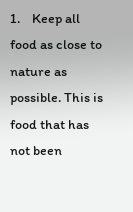1.    Keep all food as close to nature as possible. This is food that has not been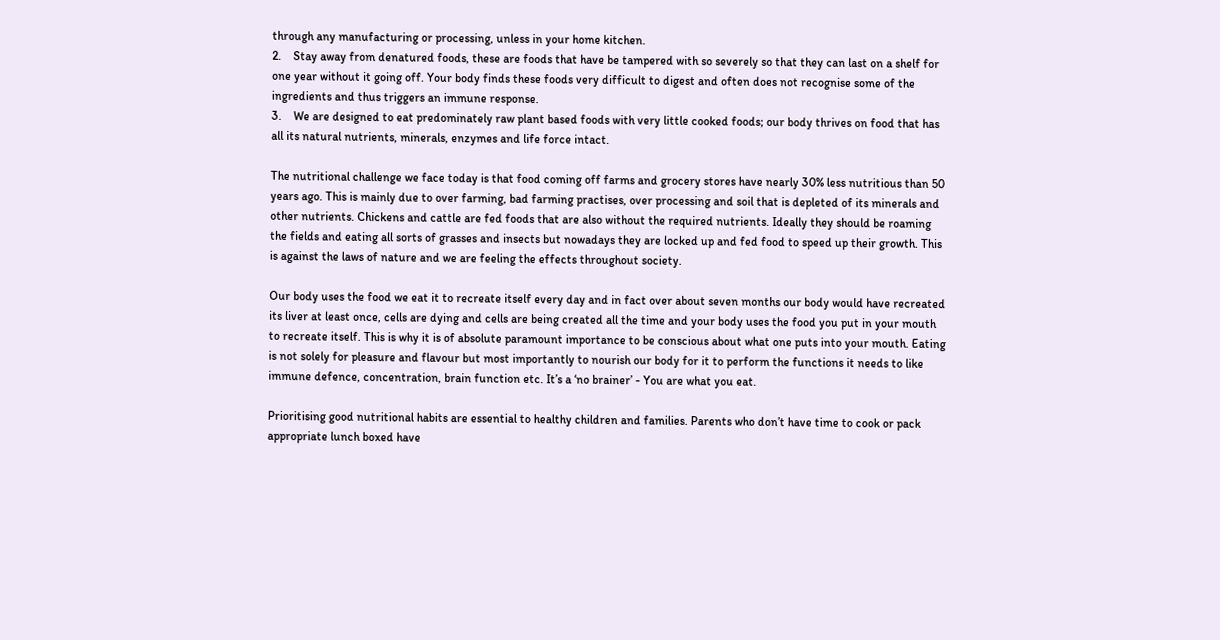through any manufacturing or processing, unless in your home kitchen.
2.    Stay away from denatured foods, these are foods that have be tampered with so severely so that they can last on a shelf for one year without it going off. Your body finds these foods very difficult to digest and often does not recognise some of the ingredients and thus triggers an immune response.
3.    We are designed to eat predominately raw plant based foods with very little cooked foods; our body thrives on food that has all its natural nutrients, minerals, enzymes and life force intact.

The nutritional challenge we face today is that food coming off farms and grocery stores have nearly 30% less nutritious than 50 years ago. This is mainly due to over farming, bad farming practises, over processing and soil that is depleted of its minerals and other nutrients. Chickens and cattle are fed foods that are also without the required nutrients. Ideally they should be roaming the fields and eating all sorts of grasses and insects but nowadays they are locked up and fed food to speed up their growth. This is against the laws of nature and we are feeling the effects throughout society.

Our body uses the food we eat it to recreate itself every day and in fact over about seven months our body would have recreated its liver at least once, cells are dying and cells are being created all the time and your body uses the food you put in your mouth to recreate itself. This is why it is of absolute paramount importance to be conscious about what one puts into your mouth. Eating is not solely for pleasure and flavour but most importantly to nourish our body for it to perform the functions it needs to like immune defence, concentration, brain function etc. It’s a ‘no brainer’ - You are what you eat.

Prioritising good nutritional habits are essential to healthy children and families. Parents who don’t have time to cook or pack appropriate lunch boxed have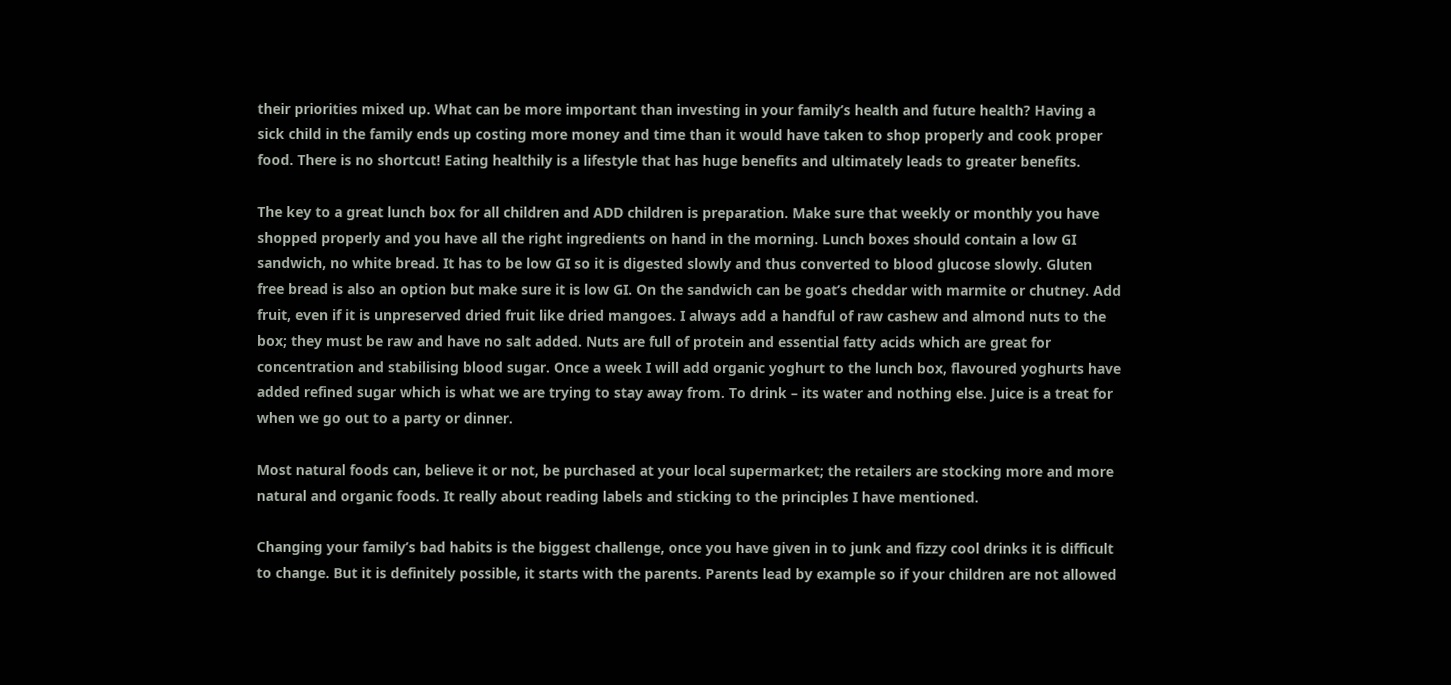their priorities mixed up. What can be more important than investing in your family’s health and future health? Having a sick child in the family ends up costing more money and time than it would have taken to shop properly and cook proper food. There is no shortcut! Eating healthily is a lifestyle that has huge benefits and ultimately leads to greater benefits.

The key to a great lunch box for all children and ADD children is preparation. Make sure that weekly or monthly you have shopped properly and you have all the right ingredients on hand in the morning. Lunch boxes should contain a low GI sandwich, no white bread. It has to be low GI so it is digested slowly and thus converted to blood glucose slowly. Gluten free bread is also an option but make sure it is low GI. On the sandwich can be goat’s cheddar with marmite or chutney. Add fruit, even if it is unpreserved dried fruit like dried mangoes. I always add a handful of raw cashew and almond nuts to the box; they must be raw and have no salt added. Nuts are full of protein and essential fatty acids which are great for concentration and stabilising blood sugar. Once a week I will add organic yoghurt to the lunch box, flavoured yoghurts have added refined sugar which is what we are trying to stay away from. To drink – its water and nothing else. Juice is a treat for when we go out to a party or dinner.

Most natural foods can, believe it or not, be purchased at your local supermarket; the retailers are stocking more and more natural and organic foods. It really about reading labels and sticking to the principles I have mentioned.

Changing your family’s bad habits is the biggest challenge, once you have given in to junk and fizzy cool drinks it is difficult to change. But it is definitely possible, it starts with the parents. Parents lead by example so if your children are not allowed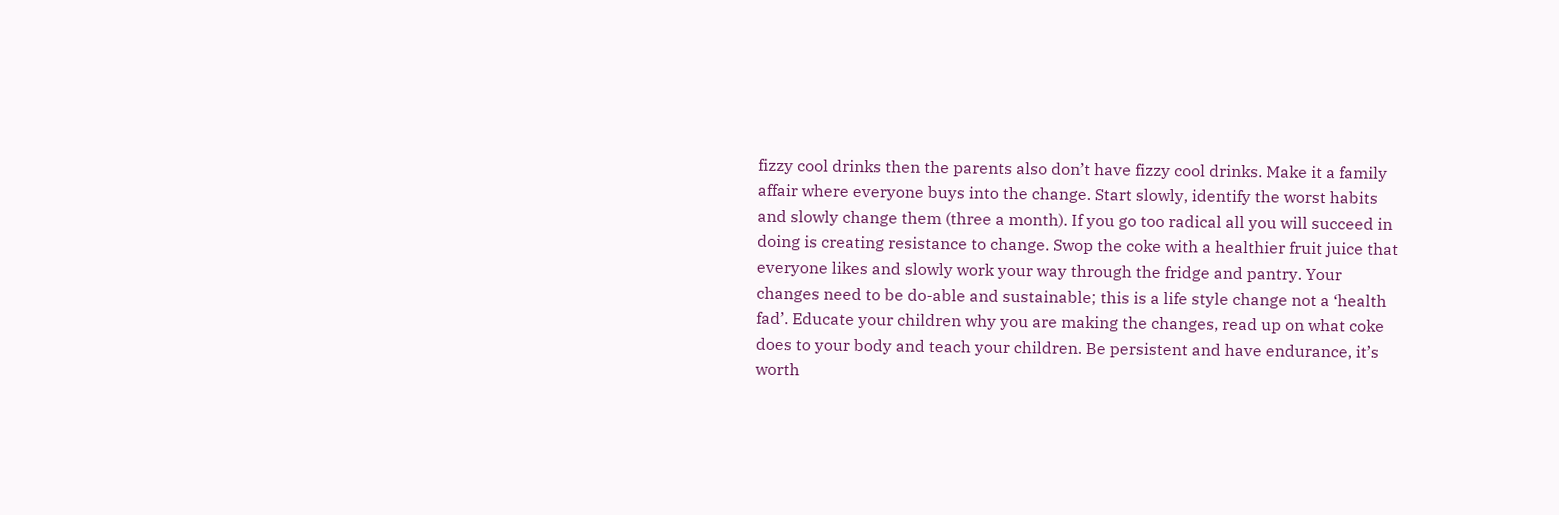fizzy cool drinks then the parents also don’t have fizzy cool drinks. Make it a family affair where everyone buys into the change. Start slowly, identify the worst habits and slowly change them (three a month). If you go too radical all you will succeed in doing is creating resistance to change. Swop the coke with a healthier fruit juice that everyone likes and slowly work your way through the fridge and pantry. Your changes need to be do-able and sustainable; this is a life style change not a ‘health fad’. Educate your children why you are making the changes, read up on what coke does to your body and teach your children. Be persistent and have endurance, it’s worth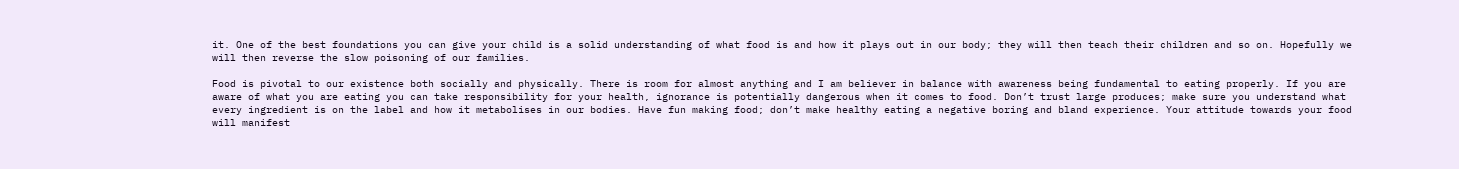it. One of the best foundations you can give your child is a solid understanding of what food is and how it plays out in our body; they will then teach their children and so on. Hopefully we will then reverse the slow poisoning of our families.

Food is pivotal to our existence both socially and physically. There is room for almost anything and I am believer in balance with awareness being fundamental to eating properly. If you are aware of what you are eating you can take responsibility for your health, ignorance is potentially dangerous when it comes to food. Don’t trust large produces; make sure you understand what every ingredient is on the label and how it metabolises in our bodies. Have fun making food; don’t make healthy eating a negative boring and bland experience. Your attitude towards your food will manifest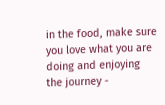in the food, make sure you love what you are doing and enjoying the journey -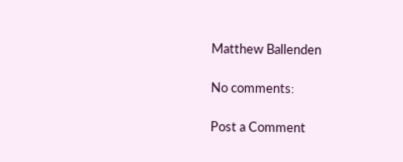Matthew Ballenden

No comments:

Post a Comment